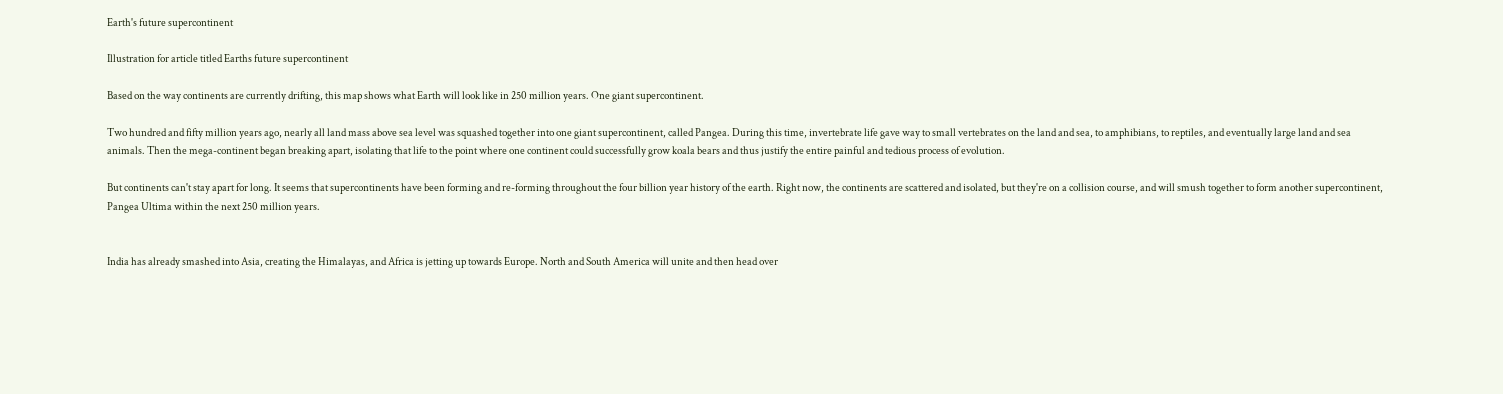Earth's future supercontinent

Illustration for article titled Earths future supercontinent

Based on the way continents are currently drifting, this map shows what Earth will look like in 250 million years. One giant supercontinent.

Two hundred and fifty million years ago, nearly all land mass above sea level was squashed together into one giant supercontinent, called Pangea. During this time, invertebrate life gave way to small vertebrates on the land and sea, to amphibians, to reptiles, and eventually large land and sea animals. Then the mega-continent began breaking apart, isolating that life to the point where one continent could successfully grow koala bears and thus justify the entire painful and tedious process of evolution.

But continents can't stay apart for long. It seems that supercontinents have been forming and re-forming throughout the four billion year history of the earth. Right now, the continents are scattered and isolated, but they're on a collision course, and will smush together to form another supercontinent, Pangea Ultima within the next 250 million years.


India has already smashed into Asia, creating the Himalayas, and Africa is jetting up towards Europe. North and South America will unite and then head over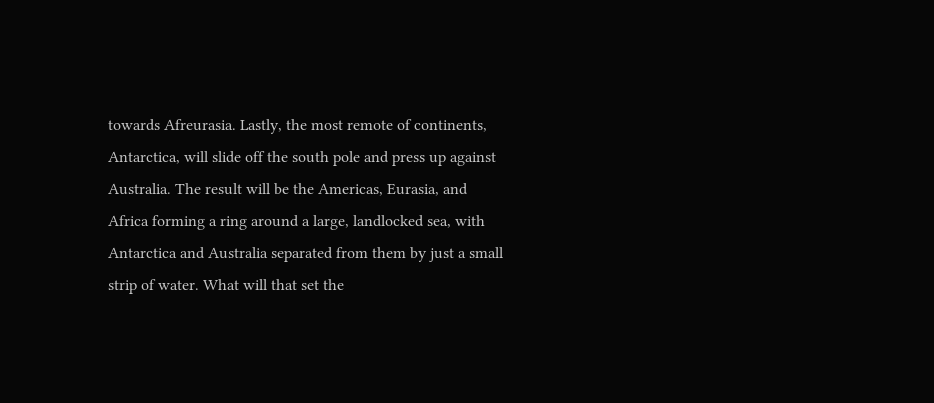towards Afreurasia. Lastly, the most remote of continents, Antarctica, will slide off the south pole and press up against Australia. The result will be the Americas, Eurasia, and Africa forming a ring around a large, landlocked sea, with Antarctica and Australia separated from them by just a small strip of water. What will that set the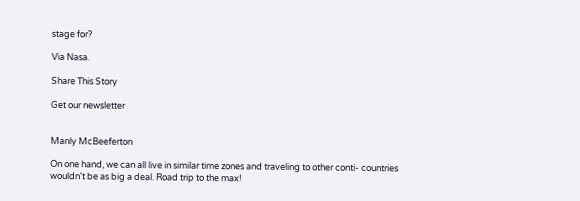stage for?

Via Nasa.

Share This Story

Get our newsletter


Manly McBeeferton

On one hand, we can all live in similar time zones and traveling to other conti- countries wouldn't be as big a deal. Road trip to the max!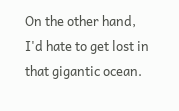On the other hand, I'd hate to get lost in that gigantic ocean.